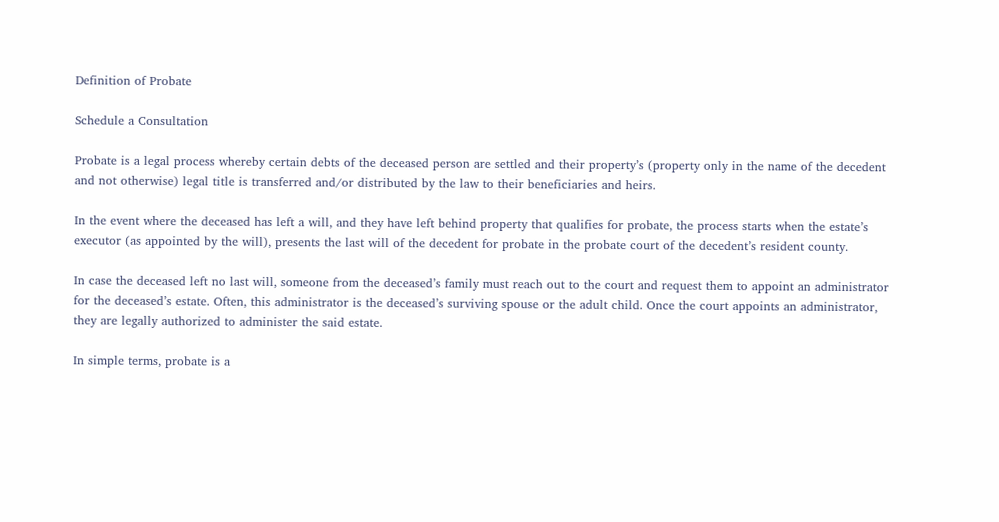Definition of Probate

Schedule a Consultation

Probate is a legal process whereby certain debts of the deceased person are settled and their property’s (property only in the name of the decedent and not otherwise) legal title is transferred and/or distributed by the law to their beneficiaries and heirs.

In the event where the deceased has left a will, and they have left behind property that qualifies for probate, the process starts when the estate’s executor (as appointed by the will), presents the last will of the decedent for probate in the probate court of the decedent’s resident county.

In case the deceased left no last will, someone from the deceased’s family must reach out to the court and request them to appoint an administrator for the deceased’s estate. Often, this administrator is the deceased’s surviving spouse or the adult child. Once the court appoints an administrator, they are legally authorized to administer the said estate.

In simple terms, probate is a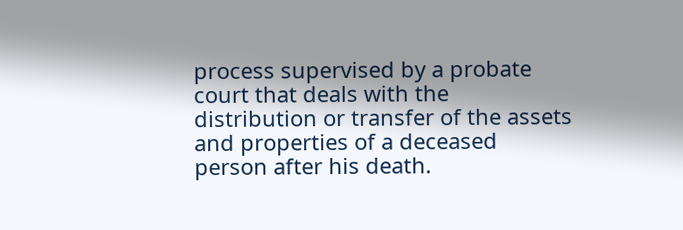process supervised by a probate court that deals with the distribution or transfer of the assets and properties of a deceased person after his death.